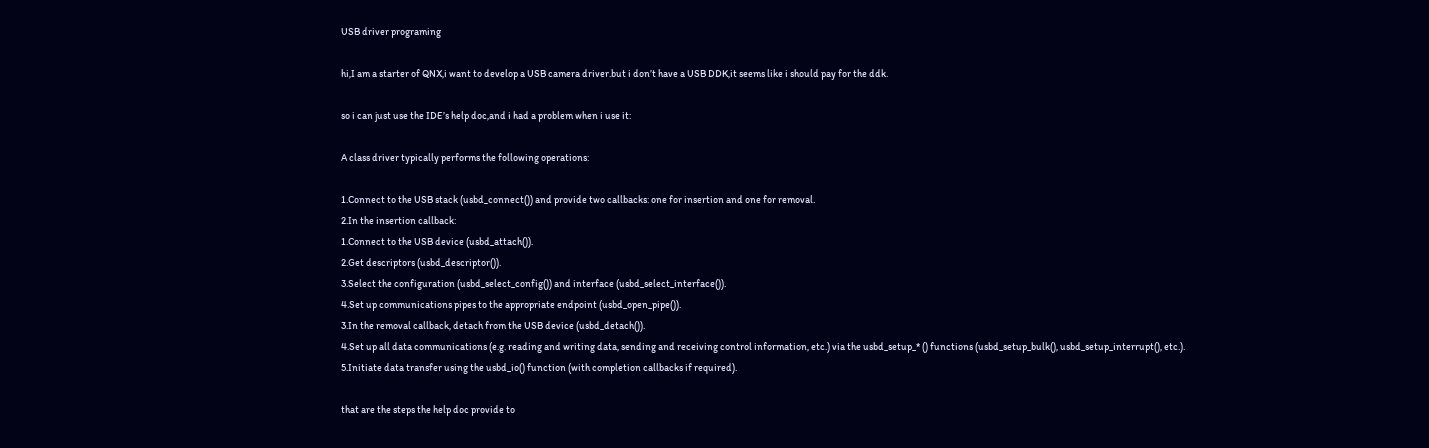USB driver programing

hi,I am a starter of QNX,i want to develop a USB camera driver.but i don’t have a USB DDK,it seems like i should pay for the ddk.

so i can just use the IDE’s help doc,and i had a problem when i use it:

A class driver typically performs the following operations:

1.Connect to the USB stack (usbd_connect()) and provide two callbacks: one for insertion and one for removal.
2.In the insertion callback:
1.Connect to the USB device (usbd_attach()).
2.Get descriptors (usbd_descriptor()).
3.Select the configuration (usbd_select_config()) and interface (usbd_select_interface()).
4.Set up communications pipes to the appropriate endpoint (usbd_open_pipe()).
3.In the removal callback, detach from the USB device (usbd_detach()).
4.Set up all data communications (e.g. reading and writing data, sending and receiving control information, etc.) via the usbd_setup_* () functions (usbd_setup_bulk(), usbd_setup_interrupt(), etc.).
5.Initiate data transfer using the usbd_io() function (with completion callbacks if required).

that are the steps the help doc provide to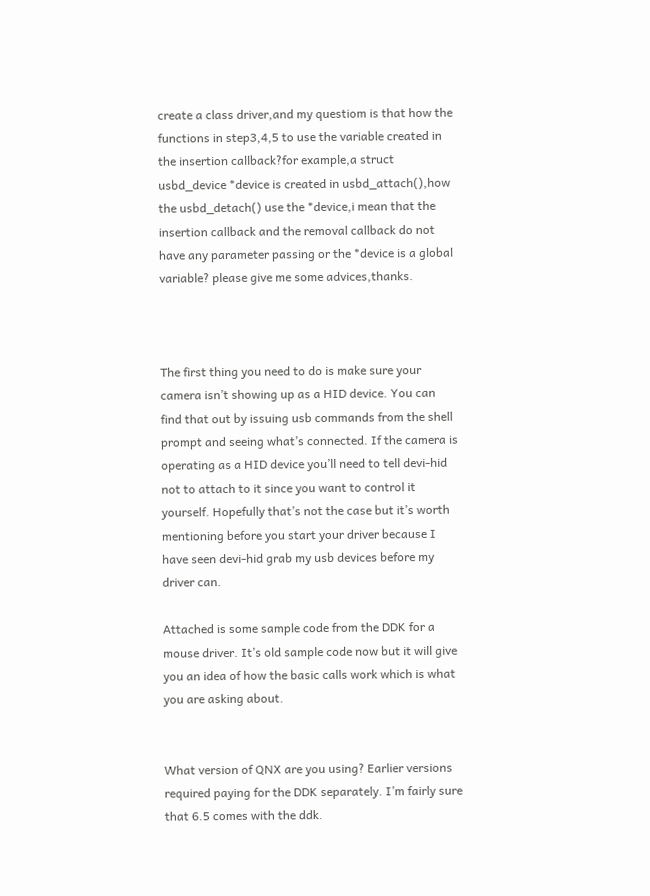create a class driver,and my questiom is that how the functions in step3,4,5 to use the variable created in the insertion callback?for example,a struct usbd_device *device is created in usbd_attach(),how the usbd_detach() use the *device,i mean that the insertion callback and the removal callback do not have any parameter passing or the *device is a global variable? please give me some advices,thanks.



The first thing you need to do is make sure your camera isn’t showing up as a HID device. You can find that out by issuing usb commands from the shell prompt and seeing what’s connected. If the camera is operating as a HID device you’ll need to tell devi-hid not to attach to it since you want to control it yourself. Hopefully that’s not the case but it’s worth mentioning before you start your driver because I have seen devi-hid grab my usb devices before my driver can.

Attached is some sample code from the DDK for a mouse driver. It’s old sample code now but it will give you an idea of how the basic calls work which is what you are asking about.


What version of QNX are you using? Earlier versions required paying for the DDK separately. I’m fairly sure that 6.5 comes with the ddk.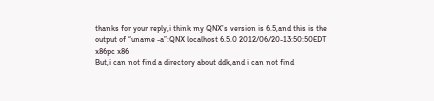thanks for your reply,i think my QNX’s version is 6.5,and this is the output of “uname -a”:QNX localhost 6.5.0 2012/06/20-13:50:50EDT x86pc x86
But,i can not find a directory about ddk,and i can not find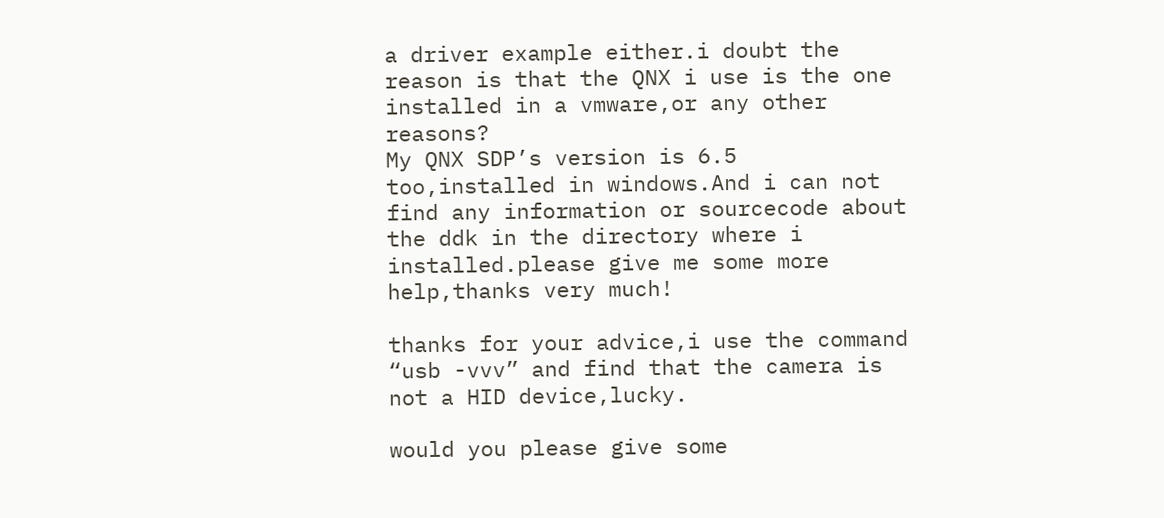a driver example either.i doubt the reason is that the QNX i use is the one installed in a vmware,or any other reasons?
My QNX SDP’s version is 6.5 too,installed in windows.And i can not find any information or sourcecode about the ddk in the directory where i installed.please give me some more help,thanks very much!

thanks for your advice,i use the command “usb -vvv” and find that the camera is not a HID device,lucky.

would you please give some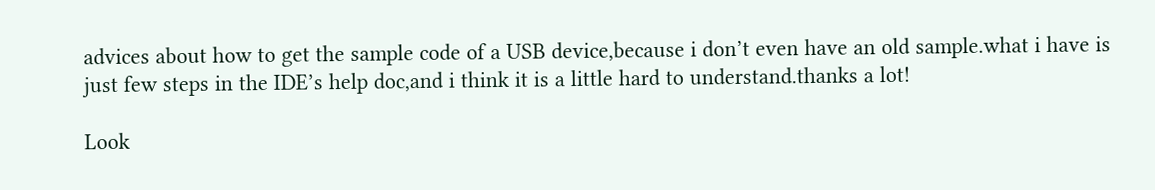advices about how to get the sample code of a USB device,because i don’t even have an old sample.what i have is just few steps in the IDE’s help doc,and i think it is a little hard to understand.thanks a lot!

Look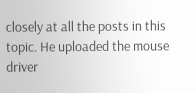closely at all the posts in this topic. He uploaded the mouse driver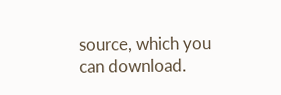source, which you can download.